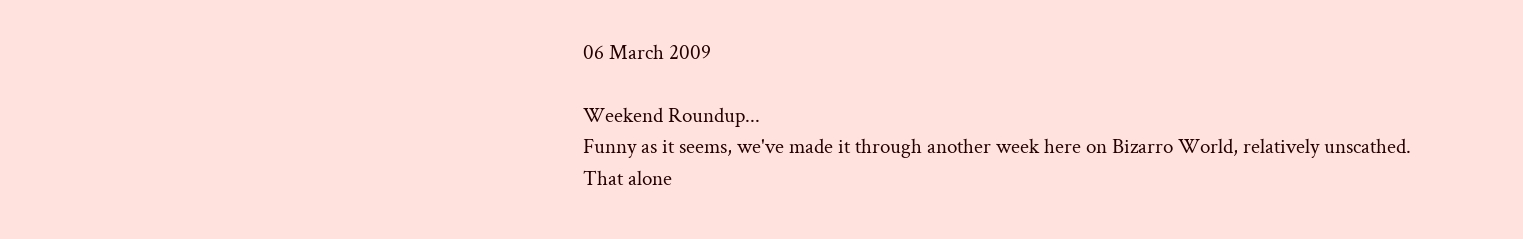06 March 2009

Weekend Roundup...
Funny as it seems, we've made it through another week here on Bizarro World, relatively unscathed.
That alone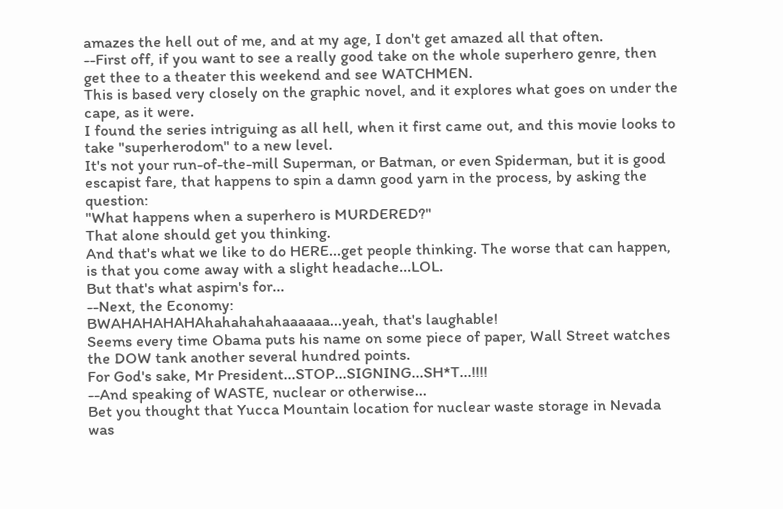amazes the hell out of me, and at my age, I don't get amazed all that often.
--First off, if you want to see a really good take on the whole superhero genre, then get thee to a theater this weekend and see WATCHMEN.
This is based very closely on the graphic novel, and it explores what goes on under the cape, as it were.
I found the series intriguing as all hell, when it first came out, and this movie looks to take "superherodom" to a new level.
It's not your run-of-the-mill Superman, or Batman, or even Spiderman, but it is good escapist fare, that happens to spin a damn good yarn in the process, by asking the question:
"What happens when a superhero is MURDERED?"
That alone should get you thinking.
And that's what we like to do HERE...get people thinking. The worse that can happen, is that you come away with a slight headache...LOL.
But that's what aspirn's for...
--Next, the Economy:
BWAHAHAHAHAhahahahahaaaaaa...yeah, that's laughable!
Seems every time Obama puts his name on some piece of paper, Wall Street watches the DOW tank another several hundred points.
For God's sake, Mr President...STOP...SIGNING...SH*T...!!!!
--And speaking of WASTE, nuclear or otherwise...
Bet you thought that Yucca Mountain location for nuclear waste storage in Nevada was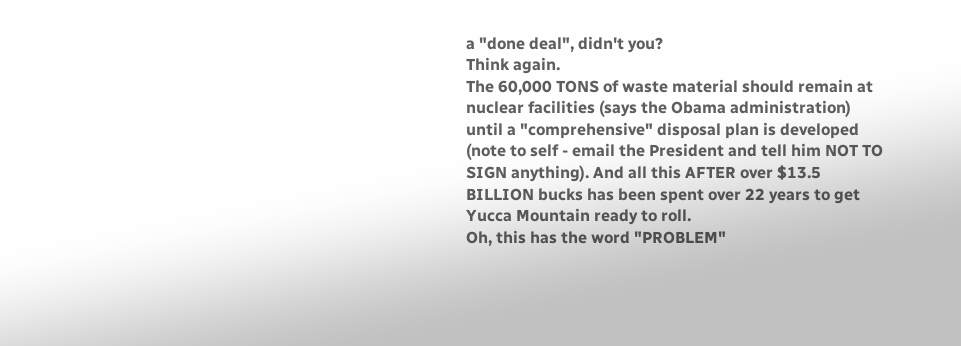a "done deal", didn't you?
Think again.
The 60,000 TONS of waste material should remain at nuclear facilities (says the Obama administration) until a "comprehensive" disposal plan is developed (note to self - email the President and tell him NOT TO SIGN anything). And all this AFTER over $13.5 BILLION bucks has been spent over 22 years to get Yucca Mountain ready to roll.
Oh, this has the word "PROBLEM"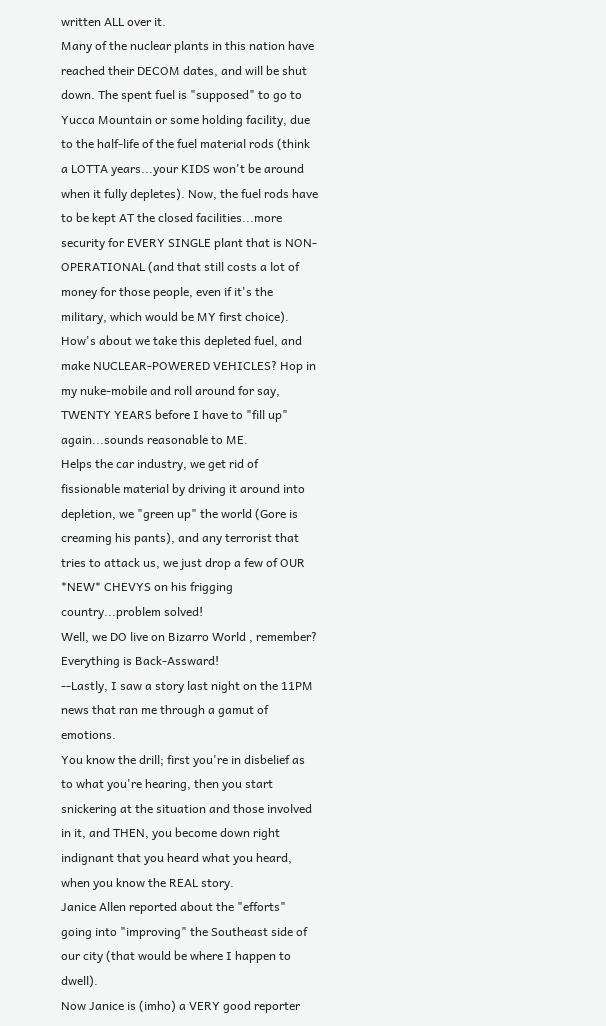written ALL over it.
Many of the nuclear plants in this nation have reached their DECOM dates, and will be shut down. The spent fuel is "supposed" to go to Yucca Mountain or some holding facility, due to the half-life of the fuel material rods (think a LOTTA years...your KIDS won't be around when it fully depletes). Now, the fuel rods have to be kept AT the closed facilities...more security for EVERY SINGLE plant that is NON-OPERATIONAL (and that still costs a lot of money for those people, even if it's the military, which would be MY first choice).
How's about we take this depleted fuel, and make NUCLEAR-POWERED VEHICLES? Hop in my nuke-mobile and roll around for say, TWENTY YEARS before I have to "fill up" again...sounds reasonable to ME.
Helps the car industry, we get rid of fissionable material by driving it around into depletion, we "green up" the world (Gore is creaming his pants), and any terrorist that tries to attack us, we just drop a few of OUR *NEW* CHEVYS on his frigging country...problem solved!
Well, we DO live on Bizarro World , remember?
Everything is Back-Assward!
--Lastly, I saw a story last night on the 11PM news that ran me through a gamut of emotions.
You know the drill; first you're in disbelief as to what you're hearing, then you start snickering at the situation and those involved in it, and THEN, you become down right indignant that you heard what you heard, when you know the REAL story.
Janice Allen reported about the "efforts" going into "improving" the Southeast side of our city (that would be where I happen to dwell).
Now Janice is (imho) a VERY good reporter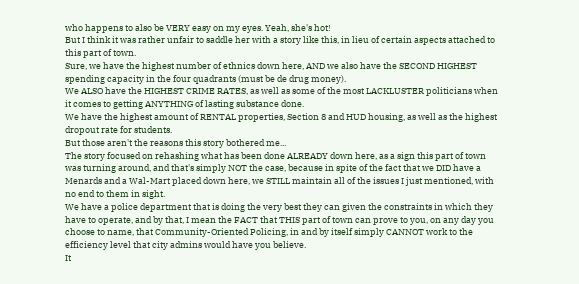who happens to also be VERY easy on my eyes. Yeah, she's hot!
But I think it was rather unfair to saddle her with a story like this, in lieu of certain aspects attached to this part of town.
Sure, we have the highest number of ethnics down here, AND we also have the SECOND HIGHEST spending capacity in the four quadrants (must be de drug money).
We ALSO have the HIGHEST CRIME RATES, as well as some of the most LACKLUSTER politicians when it comes to getting ANYTHING of lasting substance done.
We have the highest amount of RENTAL properties, Section 8 and HUD housing, as well as the highest dropout rate for students.
But those aren't the reasons this story bothered me...
The story focused on rehashing what has been done ALREADY down here, as a sign this part of town was turning around, and that's simply NOT the case, because in spite of the fact that we DID have a Menards and a Wal-Mart placed down here, we STILL maintain all of the issues I just mentioned, with no end to them in sight.
We have a police department that is doing the very best they can given the constraints in which they have to operate, and by that, I mean the FACT that THIS part of town can prove to you, on any day you choose to name, that Community-Oriented Policing, in and by itself simply CANNOT work to the efficiency level that city admins would have you believe.
It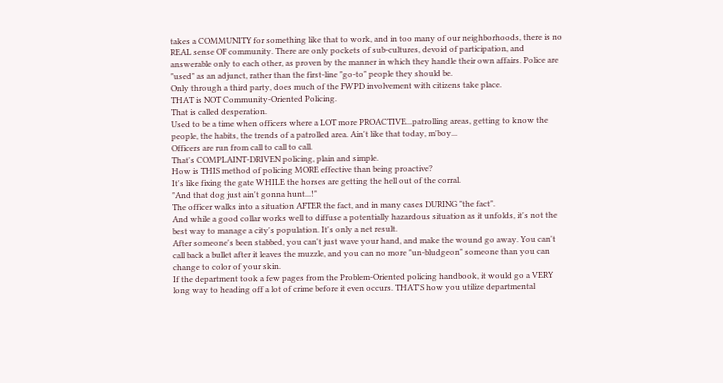takes a COMMUNITY for something like that to work, and in too many of our neighborhoods, there is no REAL sense OF community. There are only pockets of sub-cultures, devoid of participation, and answerable only to each other, as proven by the manner in which they handle their own affairs. Police are "used" as an adjunct, rather than the first-line "go-to" people they should be.
Only through a third party, does much of the FWPD involvement with citizens take place.
THAT is NOT Community-Oriented Policing.
That is called desperation.
Used to be a time when officers where a LOT more PROACTIVE...patrolling areas, getting to know the people, the habits, the trends of a patrolled area. Ain't like that today, m'boy...
Officers are run from call to call to call.
That's COMPLAINT-DRIVEN policing, plain and simple.
How is THIS method of policing MORE effective than being proactive?
It's like fixing the gate WHILE the horses are getting the hell out of the corral.
"And that dog just ain't gonna hunt...!"
The officer walks into a situation AFTER the fact, and in many cases DURING "the fact".
And while a good collar works well to diffuse a potentially hazardous situation as it unfolds, it's not the best way to manage a city's population. It's only a net result.
After someone's been stabbed, you can't just wave your hand, and make the wound go away. You can't call back a bullet after it leaves the muzzle, and you can no more "un-bludgeon" someone than you can change to color of your skin.
If the department took a few pages from the Problem-Oriented policing handbook, it would go a VERY long way to heading off a lot of crime before it even occurs. THAT'S how you utilize departmental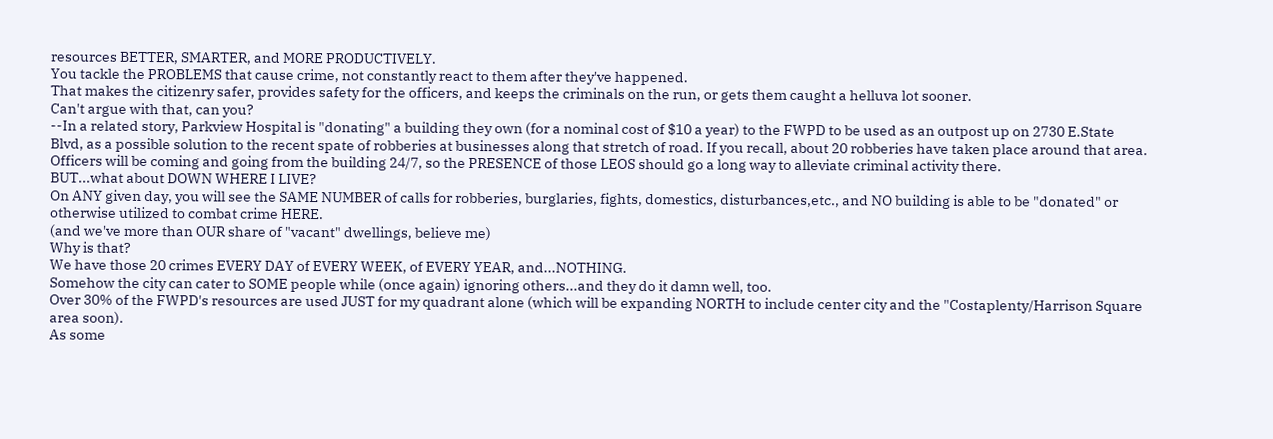resources BETTER, SMARTER, and MORE PRODUCTIVELY.
You tackle the PROBLEMS that cause crime, not constantly react to them after they've happened.
That makes the citizenry safer, provides safety for the officers, and keeps the criminals on the run, or gets them caught a helluva lot sooner.
Can't argue with that, can you?
--In a related story, Parkview Hospital is "donating" a building they own (for a nominal cost of $10 a year) to the FWPD to be used as an outpost up on 2730 E.State Blvd, as a possible solution to the recent spate of robberies at businesses along that stretch of road. If you recall, about 20 robberies have taken place around that area. Officers will be coming and going from the building 24/7, so the PRESENCE of those LEOS should go a long way to alleviate criminal activity there.
BUT...what about DOWN WHERE I LIVE?
On ANY given day, you will see the SAME NUMBER of calls for robberies, burglaries, fights, domestics, disturbances,etc., and NO building is able to be "donated" or otherwise utilized to combat crime HERE.
(and we've more than OUR share of "vacant" dwellings, believe me)
Why is that?
We have those 20 crimes EVERY DAY of EVERY WEEK, of EVERY YEAR, and...NOTHING.
Somehow the city can cater to SOME people while (once again) ignoring others...and they do it damn well, too.
Over 30% of the FWPD's resources are used JUST for my quadrant alone (which will be expanding NORTH to include center city and the "Costaplenty/Harrison Square area soon).
As some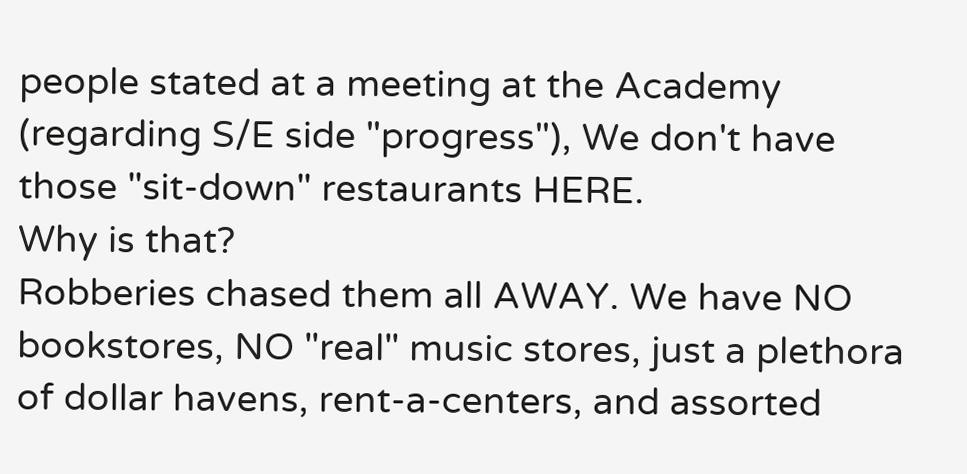people stated at a meeting at the Academy (regarding S/E side "progress"), We don't have those "sit-down" restaurants HERE.
Why is that?
Robberies chased them all AWAY. We have NO bookstores, NO "real" music stores, just a plethora of dollar havens, rent-a-centers, and assorted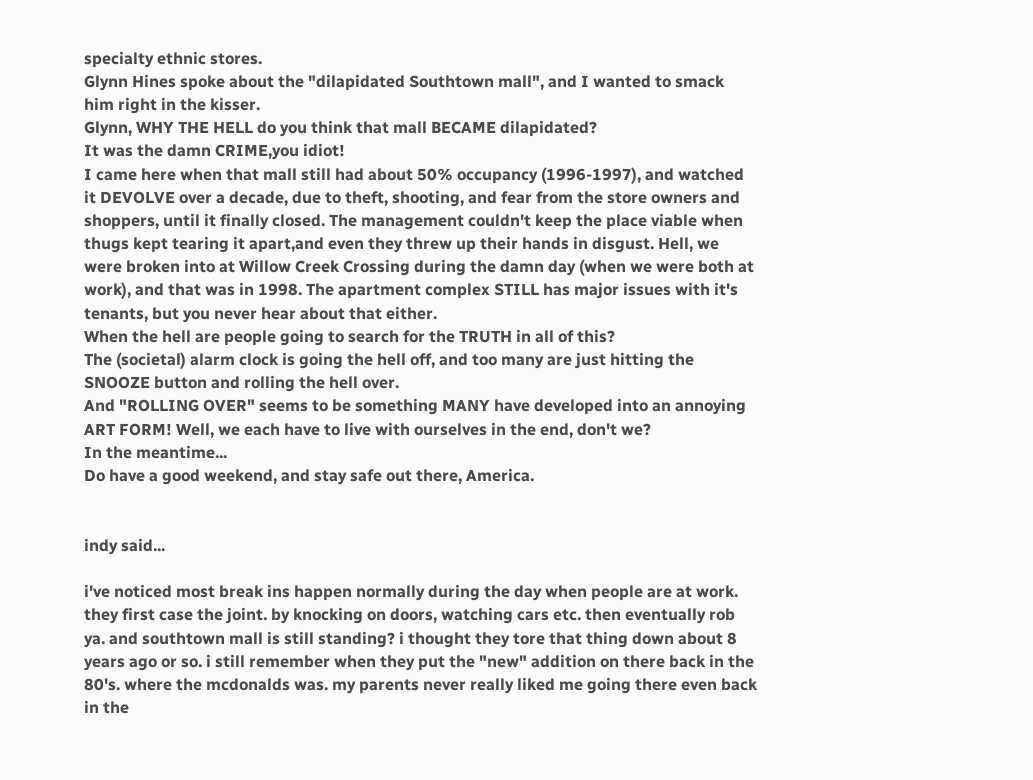specialty ethnic stores.
Glynn Hines spoke about the "dilapidated Southtown mall", and I wanted to smack him right in the kisser.
Glynn, WHY THE HELL do you think that mall BECAME dilapidated?
It was the damn CRIME,you idiot!
I came here when that mall still had about 50% occupancy (1996-1997), and watched it DEVOLVE over a decade, due to theft, shooting, and fear from the store owners and shoppers, until it finally closed. The management couldn't keep the place viable when thugs kept tearing it apart,and even they threw up their hands in disgust. Hell, we were broken into at Willow Creek Crossing during the damn day (when we were both at work), and that was in 1998. The apartment complex STILL has major issues with it's tenants, but you never hear about that either.
When the hell are people going to search for the TRUTH in all of this?
The (societal) alarm clock is going the hell off, and too many are just hitting the SNOOZE button and rolling the hell over.
And "ROLLING OVER" seems to be something MANY have developed into an annoying ART FORM! Well, we each have to live with ourselves in the end, don't we?
In the meantime...
Do have a good weekend, and stay safe out there, America.


indy said...

i've noticed most break ins happen normally during the day when people are at work. they first case the joint. by knocking on doors, watching cars etc. then eventually rob ya. and southtown mall is still standing? i thought they tore that thing down about 8 years ago or so. i still remember when they put the "new" addition on there back in the 80's. where the mcdonalds was. my parents never really liked me going there even back in the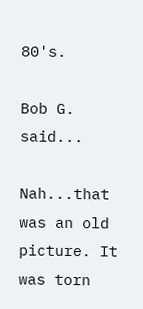80's.

Bob G. said...

Nah...that was an old picture. It was torn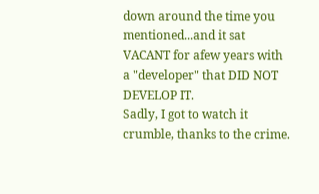down around the time you mentioned...and it sat VACANT for afew years with a "developer" that DID NOT DEVELOP IT.
Sadly, I got to watch it crumble, thanks to the crime.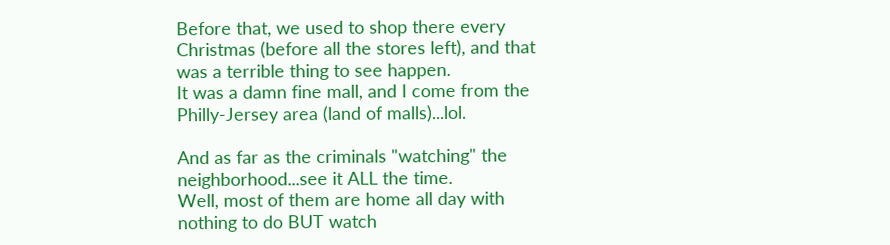Before that, we used to shop there every Christmas (before all the stores left), and that was a terrible thing to see happen.
It was a damn fine mall, and I come from the Philly-Jersey area (land of malls)...lol.

And as far as the criminals "watching" the neighborhood...see it ALL the time.
Well, most of them are home all day with nothing to do BUT watch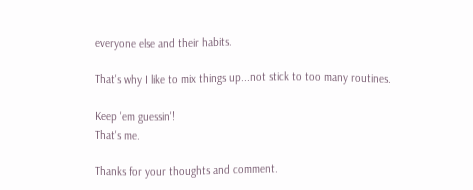everyone else and their habits.

That's why I like to mix things up...not stick to too many routines.

Keep 'em guessin'!
That's me.

Thanks for your thoughts and comment.